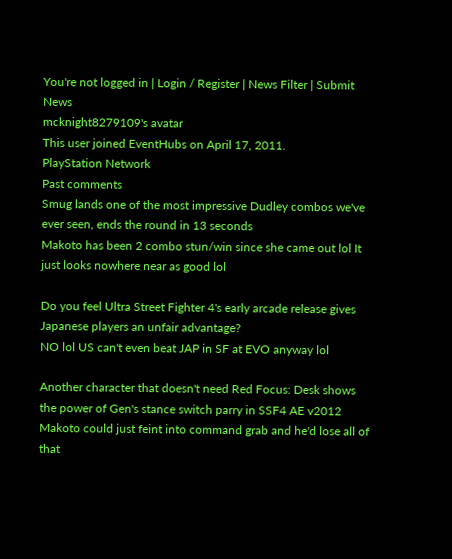You're not logged in | Login / Register | News Filter | Submit News
mcknight8279109's avatar
This user joined EventHubs on April 17, 2011.
PlayStation Network
Past comments
Smug lands one of the most impressive Dudley combos we've ever seen, ends the round in 13 seconds
Makoto has been 2 combo stun/win since she came out lol It just looks nowhere near as good lol

Do you feel Ultra Street Fighter 4's early arcade release gives Japanese players an unfair advantage?
NO lol US can't even beat JAP in SF at EVO anyway lol

Another character that doesn't need Red Focus: Desk shows the power of Gen's stance switch parry in SSF4 AE v2012
Makoto could just feint into command grab and he'd lose all of that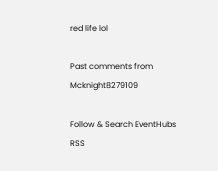red life lol

Past comments from Mcknight8279109

Follow & Search EventHubs
RSS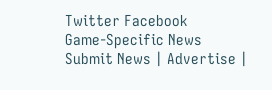Twitter Facebook
Game-Specific News
Submit News | Advertise |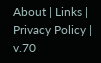About | Links | Privacy Policy | v.70